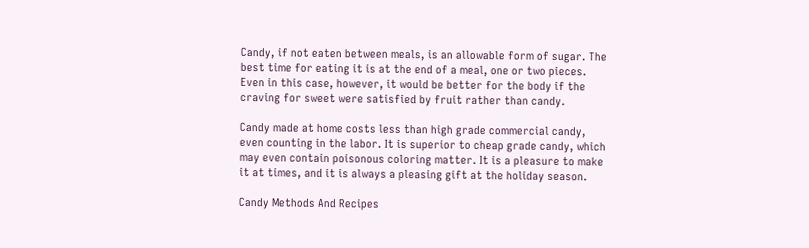Candy, if not eaten between meals, is an allowable form of sugar. The best time for eating it is at the end of a meal, one or two pieces. Even in this case, however, it would be better for the body if the craving for sweet were satisfied by fruit rather than candy.

Candy made at home costs less than high grade commercial candy, even counting in the labor. It is superior to cheap grade candy, which may even contain poisonous coloring matter. It is a pleasure to make it at times, and it is always a pleasing gift at the holiday season.

Candy Methods And Recipes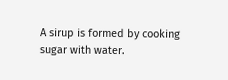A sirup is formed by cooking sugar with water.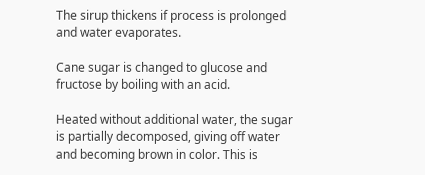The sirup thickens if process is prolonged and water evaporates.

Cane sugar is changed to glucose and fructose by boiling with an acid.

Heated without additional water, the sugar is partially decomposed, giving off water and becoming brown in color. This is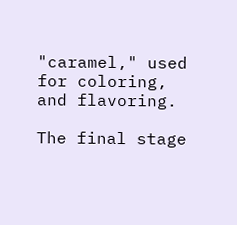"caramel," used for coloring, and flavoring.

The final stage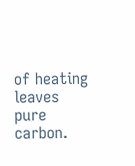of heating leaves pure carbon.